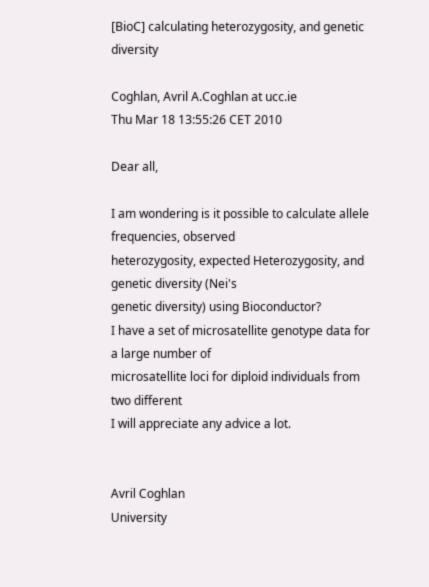[BioC] calculating heterozygosity, and genetic diversity

Coghlan, Avril A.Coghlan at ucc.ie
Thu Mar 18 13:55:26 CET 2010

Dear all,

I am wondering is it possible to calculate allele frequencies, observed
heterozygosity, expected Heterozygosity, and genetic diversity (Nei's
genetic diversity) using Bioconductor?
I have a set of microsatellite genotype data for a large number of
microsatellite loci for diploid individuals from two different
I will appreciate any advice a lot.


Avril Coghlan
University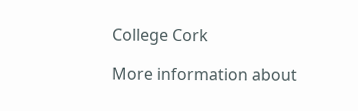College Cork

More information about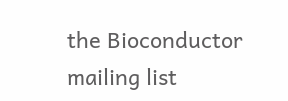the Bioconductor mailing list